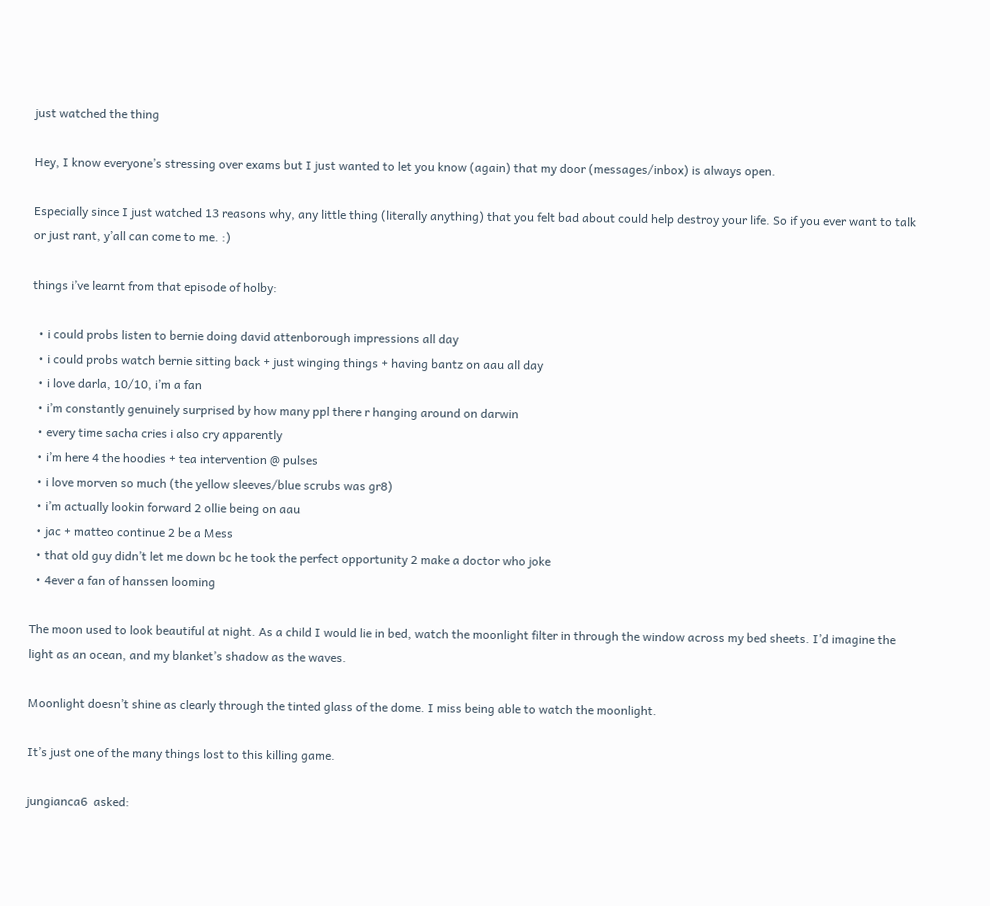just watched the thing

Hey, I know everyone’s stressing over exams but I just wanted to let you know (again) that my door (messages/inbox) is always open.

Especially since I just watched 13 reasons why, any little thing (literally anything) that you felt bad about could help destroy your life. So if you ever want to talk or just rant, y’all can come to me. :)

things i’ve learnt from that episode of holby:

  • i could probs listen to bernie doing david attenborough impressions all day
  • i could probs watch bernie sitting back + just winging things + having bantz on aau all day
  • i love darla, 10/10, i’m a fan
  • i’m constantly genuinely surprised by how many ppl there r hanging around on darwin
  • every time sacha cries i also cry apparently
  • i’m here 4 the hoodies + tea intervention @ pulses
  • i love morven so much (the yellow sleeves/blue scrubs was gr8)
  • i’m actually lookin forward 2 ollie being on aau
  • jac + matteo continue 2 be a Mess
  • that old guy didn’t let me down bc he took the perfect opportunity 2 make a doctor who joke
  • 4ever a fan of hanssen looming

The moon used to look beautiful at night. As a child I would lie in bed, watch the moonlight filter in through the window across my bed sheets. I’d imagine the light as an ocean, and my blanket’s shadow as the waves.

Moonlight doesn’t shine as clearly through the tinted glass of the dome. I miss being able to watch the moonlight.

It’s just one of the many things lost to this killing game.

jungianca6  asked: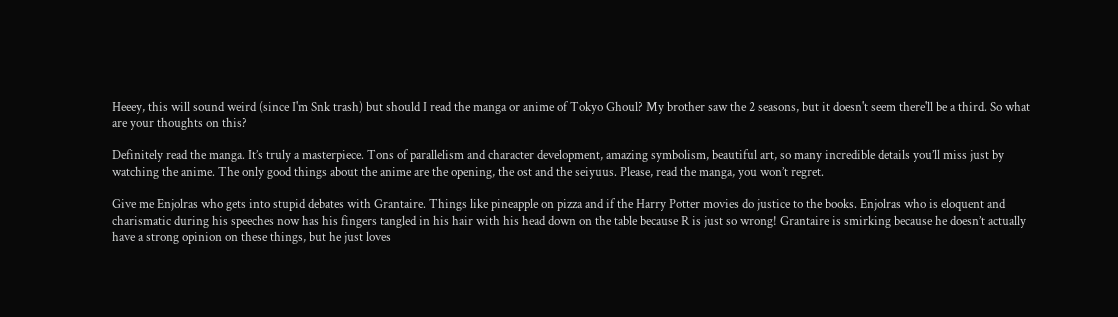Heeey, this will sound weird (since I'm Snk trash) but should I read the manga or anime of Tokyo Ghoul? My brother saw the 2 seasons, but it doesn't seem there'll be a third. So what are your thoughts on this?

Definitely read the manga. It’s truly a masterpiece. Tons of parallelism and character development, amazing symbolism, beautiful art, so many incredible details you’ll miss just by watching the anime. The only good things about the anime are the opening, the ost and the seiyuus. Please, read the manga, you won’t regret.

Give me Enjolras who gets into stupid debates with Grantaire. Things like pineapple on pizza and if the Harry Potter movies do justice to the books. Enjolras who is eloquent and charismatic during his speeches now has his fingers tangled in his hair with his head down on the table because R is just so wrong! Grantaire is smirking because he doesn’t actually have a strong opinion on these things, but he just loves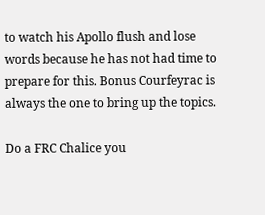to watch his Apollo flush and lose words because he has not had time to prepare for this. Bonus Courfeyrac is always the one to bring up the topics.

Do a FRC Chalice you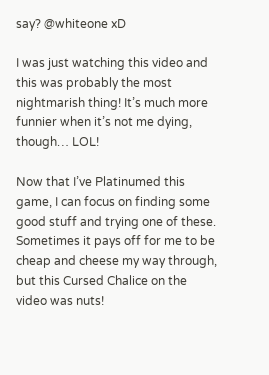say? @whiteone xD

I was just watching this video and this was probably the most nightmarish thing! It’s much more funnier when it’s not me dying, though… LOL!

Now that I’ve Platinumed this game, I can focus on finding some good stuff and trying one of these. Sometimes it pays off for me to be cheap and cheese my way through, but this Cursed Chalice on the video was nuts!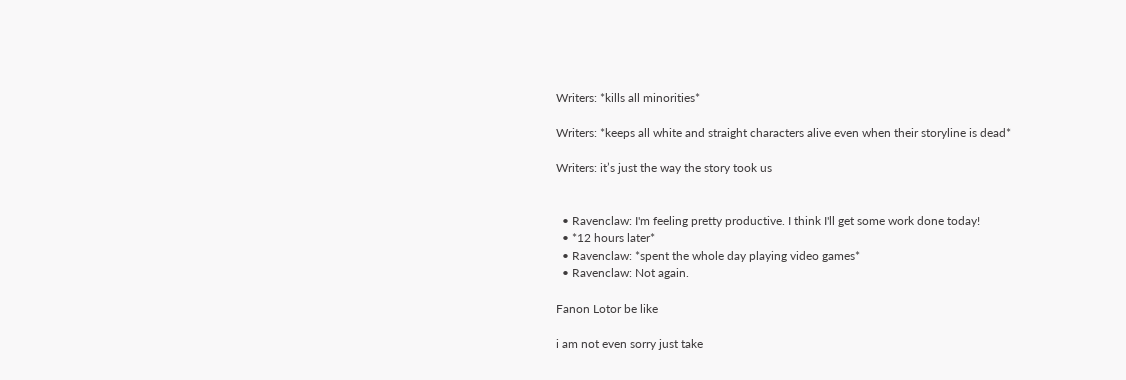Writers: *kills all minorities*

Writers: *keeps all white and straight characters alive even when their storyline is dead*

Writers: it’s just the way the story took us


  • Ravenclaw: I'm feeling pretty productive. I think I'll get some work done today!
  • *12 hours later*
  • Ravenclaw: *spent the whole day playing video games*
  • Ravenclaw: Not again.

Fanon Lotor be like

i am not even sorry just take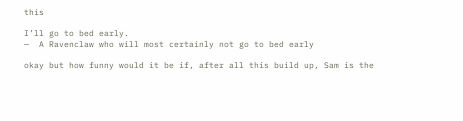this

I’ll go to bed early.
—  A Ravenclaw who will most certainly not go to bed early

okay but how funny would it be if, after all this build up, Sam is the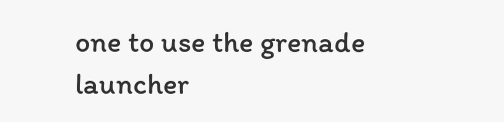one to use the grenade launcher